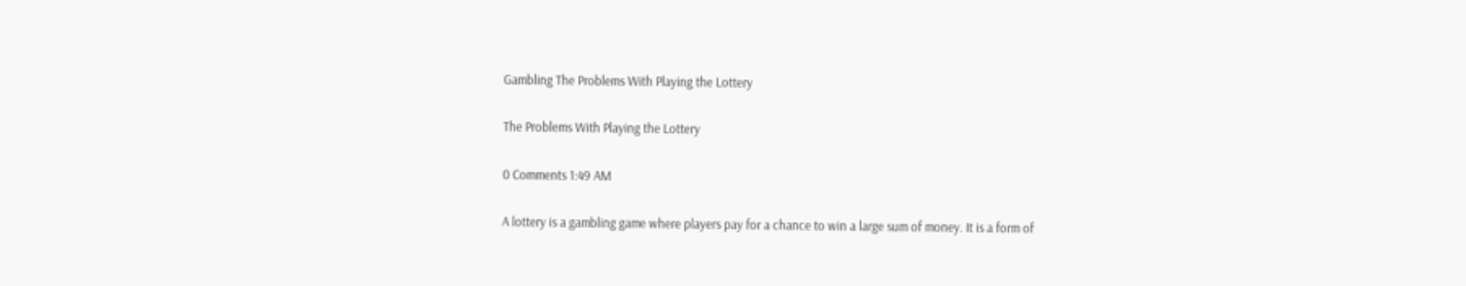Gambling The Problems With Playing the Lottery

The Problems With Playing the Lottery

0 Comments 1:49 AM

A lottery is a gambling game where players pay for a chance to win a large sum of money. It is a form of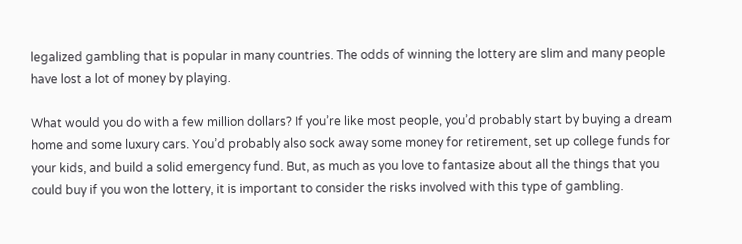legalized gambling that is popular in many countries. The odds of winning the lottery are slim and many people have lost a lot of money by playing.

What would you do with a few million dollars? If you’re like most people, you’d probably start by buying a dream home and some luxury cars. You’d probably also sock away some money for retirement, set up college funds for your kids, and build a solid emergency fund. But, as much as you love to fantasize about all the things that you could buy if you won the lottery, it is important to consider the risks involved with this type of gambling.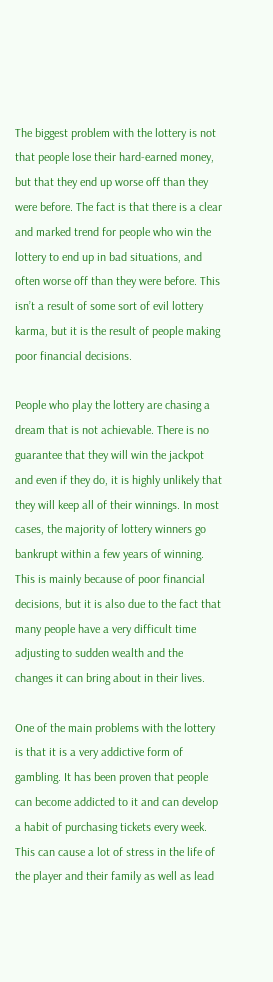The biggest problem with the lottery is not that people lose their hard-earned money, but that they end up worse off than they were before. The fact is that there is a clear and marked trend for people who win the lottery to end up in bad situations, and often worse off than they were before. This isn’t a result of some sort of evil lottery karma, but it is the result of people making poor financial decisions.

People who play the lottery are chasing a dream that is not achievable. There is no guarantee that they will win the jackpot and even if they do, it is highly unlikely that they will keep all of their winnings. In most cases, the majority of lottery winners go bankrupt within a few years of winning. This is mainly because of poor financial decisions, but it is also due to the fact that many people have a very difficult time adjusting to sudden wealth and the changes it can bring about in their lives.

One of the main problems with the lottery is that it is a very addictive form of gambling. It has been proven that people can become addicted to it and can develop a habit of purchasing tickets every week. This can cause a lot of stress in the life of the player and their family as well as lead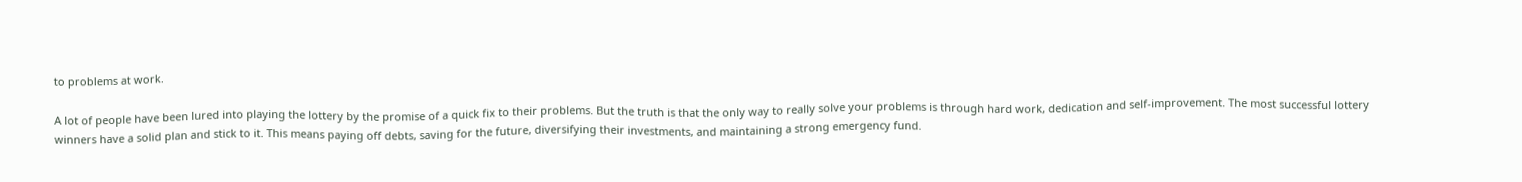to problems at work.

A lot of people have been lured into playing the lottery by the promise of a quick fix to their problems. But the truth is that the only way to really solve your problems is through hard work, dedication and self-improvement. The most successful lottery winners have a solid plan and stick to it. This means paying off debts, saving for the future, diversifying their investments, and maintaining a strong emergency fund.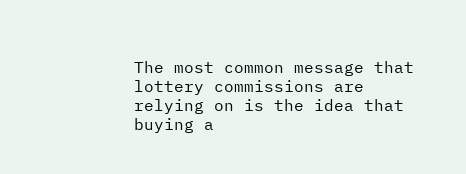The most common message that lottery commissions are relying on is the idea that buying a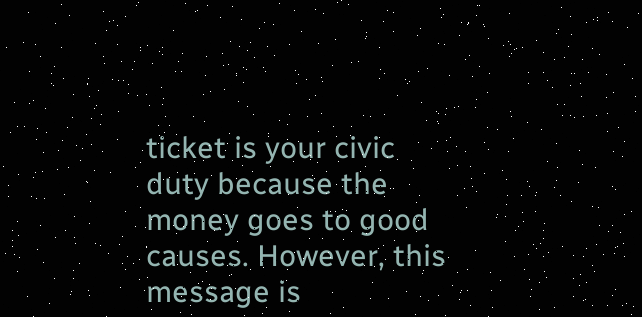ticket is your civic duty because the money goes to good causes. However, this message is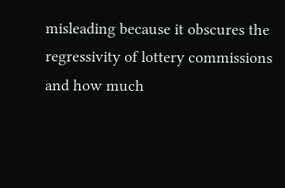misleading because it obscures the regressivity of lottery commissions and how much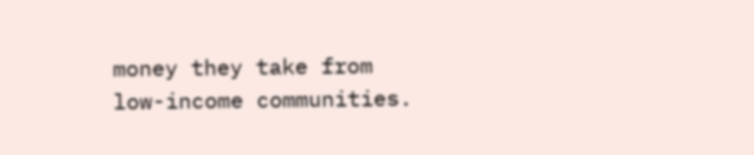money they take from low-income communities.